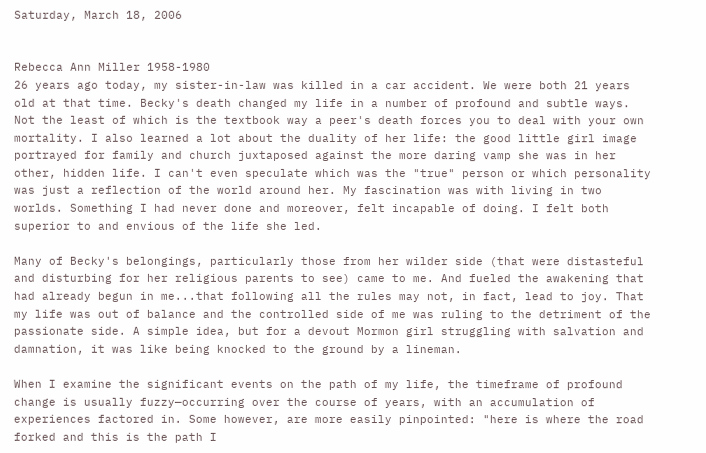Saturday, March 18, 2006


Rebecca Ann Miller 1958-1980
26 years ago today, my sister-in-law was killed in a car accident. We were both 21 years old at that time. Becky's death changed my life in a number of profound and subtle ways. Not the least of which is the textbook way a peer's death forces you to deal with your own mortality. I also learned a lot about the duality of her life: the good little girl image portrayed for family and church juxtaposed against the more daring vamp she was in her other, hidden life. I can't even speculate which was the "true" person or which personality was just a reflection of the world around her. My fascination was with living in two worlds. Something I had never done and moreover, felt incapable of doing. I felt both superior to and envious of the life she led.

Many of Becky's belongings, particularly those from her wilder side (that were distasteful and disturbing for her religious parents to see) came to me. And fueled the awakening that had already begun in me...that following all the rules may not, in fact, lead to joy. That my life was out of balance and the controlled side of me was ruling to the detriment of the passionate side. A simple idea, but for a devout Mormon girl struggling with salvation and damnation, it was like being knocked to the ground by a lineman.

When I examine the significant events on the path of my life, the timeframe of profound change is usually fuzzy—occurring over the course of years, with an accumulation of experiences factored in. Some however, are more easily pinpointed: "here is where the road forked and this is the path I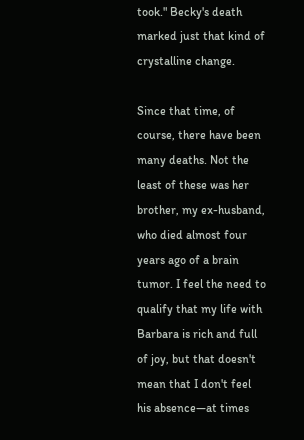took." Becky's death marked just that kind of crystalline change.

Since that time, of course, there have been many deaths. Not the least of these was her brother, my ex-husband, who died almost four years ago of a brain tumor. I feel the need to qualify that my life with Barbara is rich and full of joy, but that doesn't mean that I don't feel his absence—at times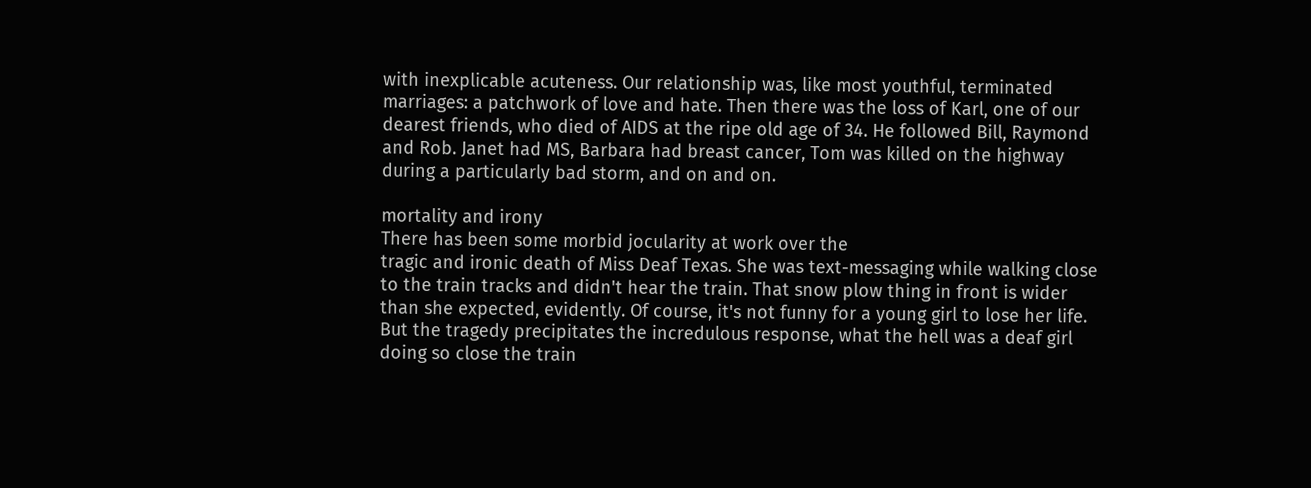with inexplicable acuteness. Our relationship was, like most youthful, terminated marriages: a patchwork of love and hate. Then there was the loss of Karl, one of our dearest friends, who died of AIDS at the ripe old age of 34. He followed Bill, Raymond and Rob. Janet had MS, Barbara had breast cancer, Tom was killed on the highway during a particularly bad storm, and on and on.

mortality and irony
There has been some morbid jocularity at work over the
tragic and ironic death of Miss Deaf Texas. She was text-messaging while walking close to the train tracks and didn't hear the train. That snow plow thing in front is wider than she expected, evidently. Of course, it's not funny for a young girl to lose her life. But the tragedy precipitates the incredulous response, what the hell was a deaf girl doing so close the train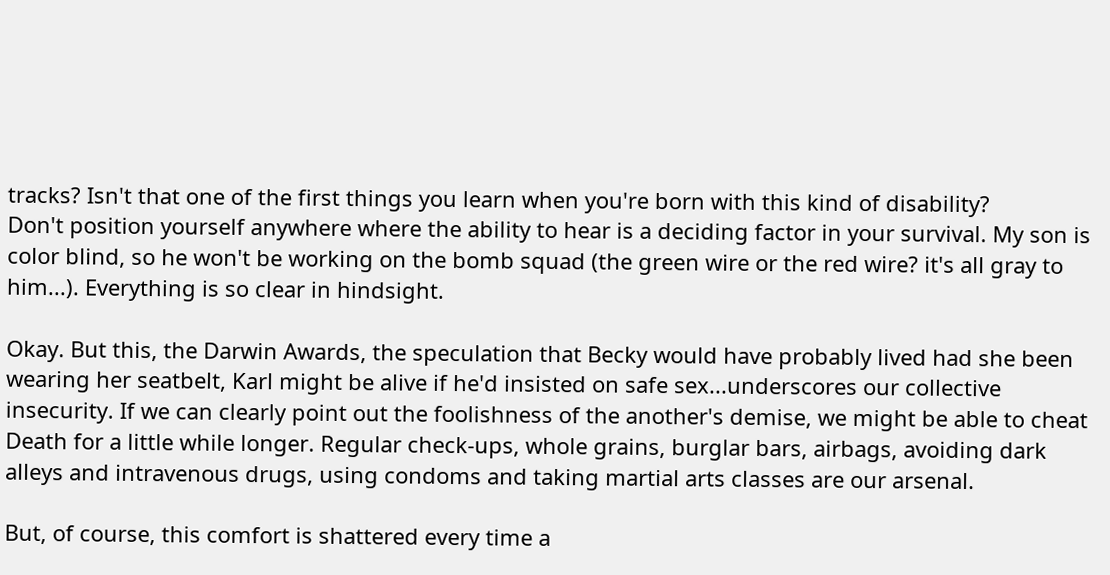tracks? Isn't that one of the first things you learn when you're born with this kind of disability?
Don't position yourself anywhere where the ability to hear is a deciding factor in your survival. My son is color blind, so he won't be working on the bomb squad (the green wire or the red wire? it's all gray to him...). Everything is so clear in hindsight.

Okay. But this, the Darwin Awards, the speculation that Becky would have probably lived had she been wearing her seatbelt, Karl might be alive if he'd insisted on safe sex...underscores our collective insecurity. If we can clearly point out the foolishness of the another's demise, we might be able to cheat Death for a little while longer. Regular check-ups, whole grains, burglar bars, airbags, avoiding dark alleys and intravenous drugs, using condoms and taking martial arts classes are our arsenal.

But, of course, this comfort is shattered every time a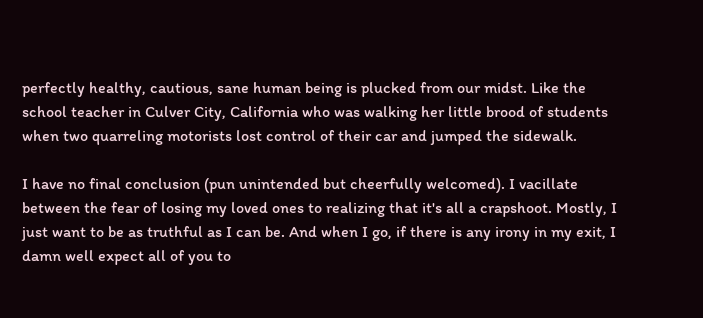perfectly healthy, cautious, sane human being is plucked from our midst. Like the
school teacher in Culver City, California who was walking her little brood of students when two quarreling motorists lost control of their car and jumped the sidewalk.

I have no final conclusion (pun unintended but cheerfully welcomed). I vacillate between the fear of losing my loved ones to realizing that it's all a crapshoot. Mostly, I just want to be as truthful as I can be. And when I go, if there is any irony in my exit, I damn well expect all of you to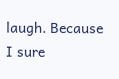laugh. Because I sure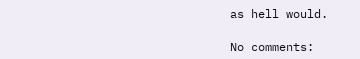as hell would.

No comments: